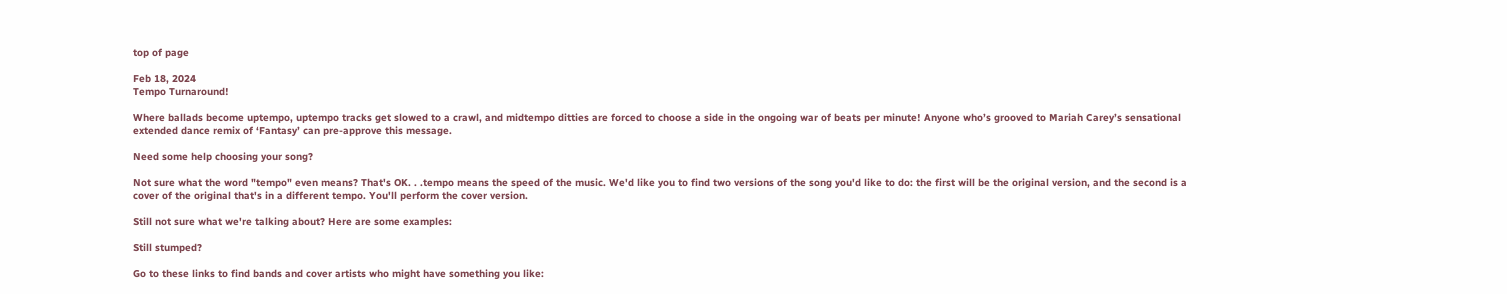top of page

Feb 18, 2024
Tempo Turnaround!

Where ballads become uptempo, uptempo tracks get slowed to a crawl, and midtempo ditties are forced to choose a side in the ongoing war of beats per minute! Anyone who’s grooved to Mariah Carey’s sensational extended dance remix of ‘Fantasy’ can pre-approve this message.

Need some help choosing your song?

Not sure what the word "tempo" even means? That's OK. . .tempo means the speed of the music. We'd like you to find two versions of the song you'd like to do: the first will be the original version, and the second is a cover of the original that's in a different tempo. You'll perform the cover version.

Still not sure what we're talking about? Here are some examples:

Still stumped?

Go to these links to find bands and cover artists who might have something you like: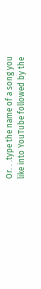Or. . .type the name of a song you like into YouTube followed by the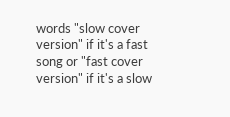words "slow cover version" if it's a fast song or "fast cover version" if it's a slow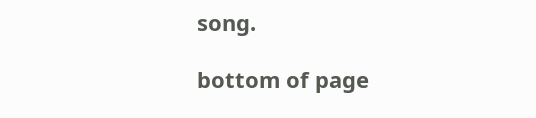song.

bottom of page